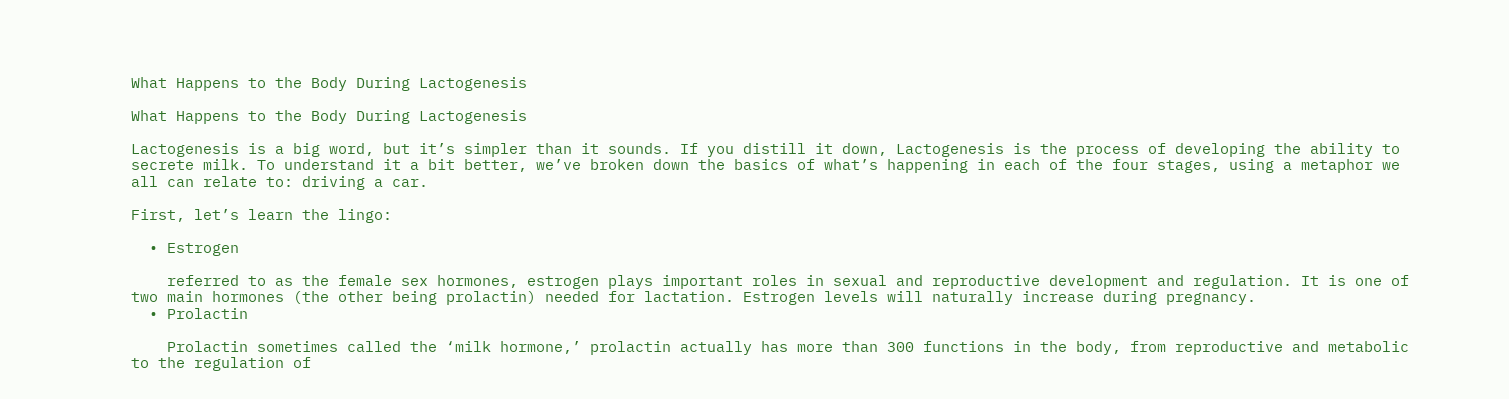What Happens to the Body During Lactogenesis

What Happens to the Body During Lactogenesis

Lactogenesis is a big word, but it’s simpler than it sounds. If you distill it down, Lactogenesis is the process of developing the ability to secrete milk. To understand it a bit better, we’ve broken down the basics of what’s happening in each of the four stages, using a metaphor we all can relate to: driving a car.

First, let’s learn the lingo:

  • Estrogen

    referred to as the female sex hormones, estrogen plays important roles in sexual and reproductive development and regulation. It is one of two main hormones (the other being prolactin) needed for lactation. Estrogen levels will naturally increase during pregnancy.
  • Prolactin

    Prolactin sometimes called the ‘milk hormone,’ prolactin actually has more than 300 functions in the body, from reproductive and metabolic to the regulation of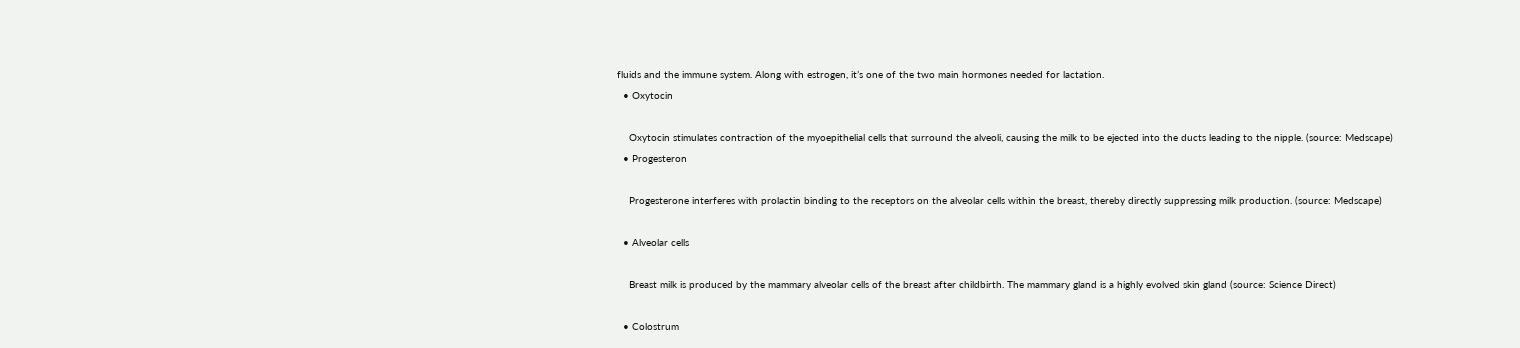fluids and the immune system. Along with estrogen, it’s one of the two main hormones needed for lactation.
  • Oxytocin

    Oxytocin stimulates contraction of the myoepithelial cells that surround the alveoli, causing the milk to be ejected into the ducts leading to the nipple. (source: Medscape)
  • Progesteron

    Progesterone interferes with prolactin binding to the receptors on the alveolar cells within the breast, thereby directly suppressing milk production. (source: Medscape)

  • Alveolar cells

    Breast milk is produced by the mammary alveolar cells of the breast after childbirth. The mammary gland is a highly evolved skin gland (source: Science Direct)

  • Colostrum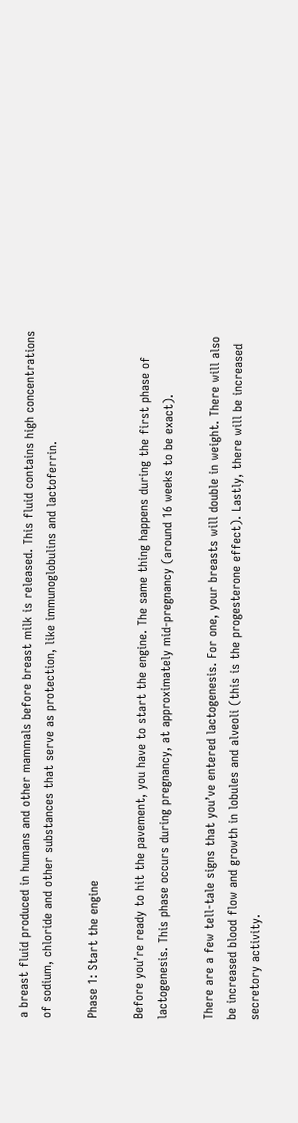a breast fluid produced in humans and other mammals before breast milk is released. This fluid contains high concentrations of sodium, chloride and other substances that serve as protection, like immunoglobulins and lactoferrin.

Phase 1: Start the engine

Before you’re ready to hit the pavement, you have to start the engine. The same thing happens during the first phase of lactogenesis. This phase occurs during pregnancy, at approximately mid-pregnancy (around 16 weeks to be exact).

There are a few tell-tale signs that you’ve entered lactogenesis. For one, your breasts will double in weight. There will also be increased blood flow and growth in lobules and alveoli (this is the progesterone effect). Lastly, there will be increased secretory activity.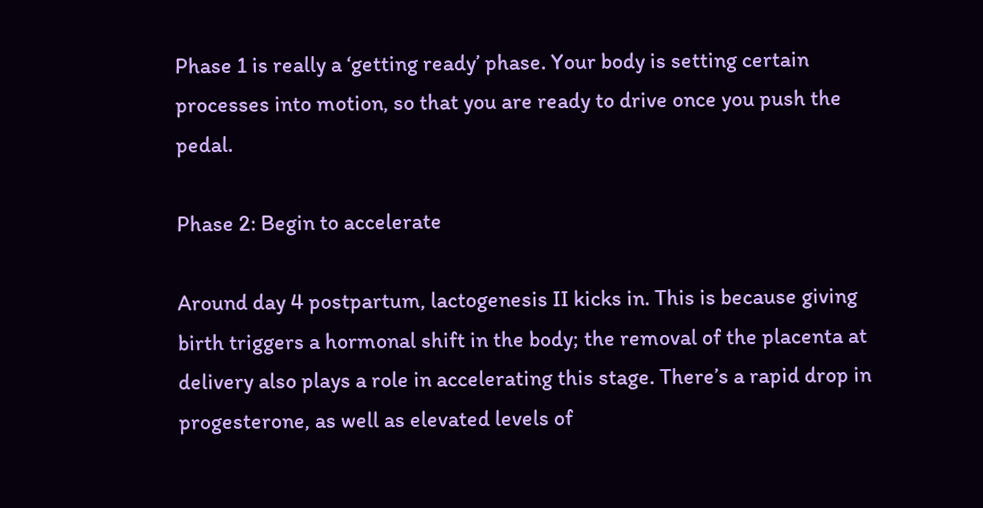Phase 1 is really a ‘getting ready’ phase. Your body is setting certain processes into motion, so that you are ready to drive once you push the pedal.

Phase 2: Begin to accelerate

Around day 4 postpartum, lactogenesis II kicks in. This is because giving birth triggers a hormonal shift in the body; the removal of the placenta at delivery also plays a role in accelerating this stage. There’s a rapid drop in progesterone, as well as elevated levels of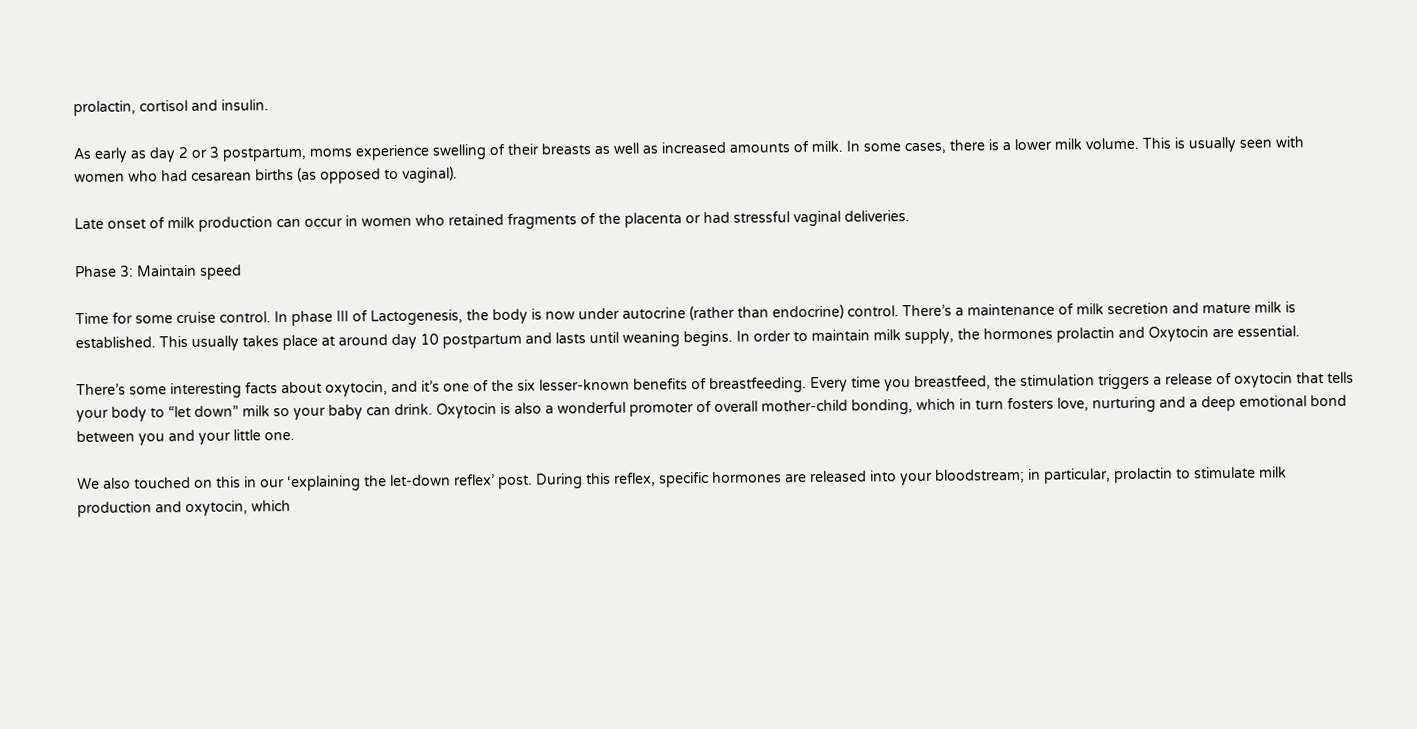prolactin, cortisol and insulin.

As early as day 2 or 3 postpartum, moms experience swelling of their breasts as well as increased amounts of milk. In some cases, there is a lower milk volume. This is usually seen with women who had cesarean births (as opposed to vaginal).

Late onset of milk production can occur in women who retained fragments of the placenta or had stressful vaginal deliveries.

Phase 3: Maintain speed

Time for some cruise control. In phase III of Lactogenesis, the body is now under autocrine (rather than endocrine) control. There’s a maintenance of milk secretion and mature milk is established. This usually takes place at around day 10 postpartum and lasts until weaning begins. In order to maintain milk supply, the hormones prolactin and Oxytocin are essential.

There’s some interesting facts about oxytocin, and it’s one of the six lesser-known benefits of breastfeeding. Every time you breastfeed, the stimulation triggers a release of oxytocin that tells your body to “let down” milk so your baby can drink. Oxytocin is also a wonderful promoter of overall mother-child bonding, which in turn fosters love, nurturing and a deep emotional bond between you and your little one.

We also touched on this in our ‘explaining the let-down reflex’ post. During this reflex, specific hormones are released into your bloodstream; in particular, prolactin to stimulate milk production and oxytocin, which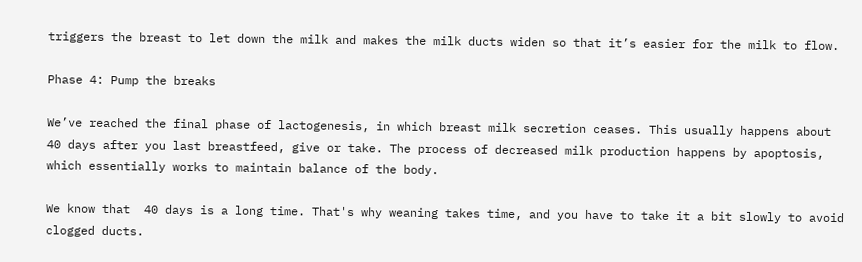triggers the breast to let down the milk and makes the milk ducts widen so that it’s easier for the milk to flow.

Phase 4: Pump the breaks

We’ve reached the final phase of lactogenesis, in which breast milk secretion ceases. This usually happens about 40 days after you last breastfeed, give or take. The process of decreased milk production happens by apoptosis, which essentially works to maintain balance of the body.

We know that  40 days is a long time. That's why weaning takes time, and you have to take it a bit slowly to avoid clogged ducts.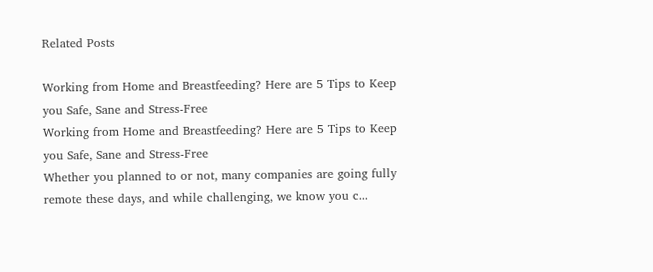Related Posts

Working from Home and Breastfeeding? Here are 5 Tips to Keep you Safe, Sane and Stress-Free
Working from Home and Breastfeeding? Here are 5 Tips to Keep you Safe, Sane and Stress-Free
Whether you planned to or not, many companies are going fully remote these days, and while challenging, we know you c...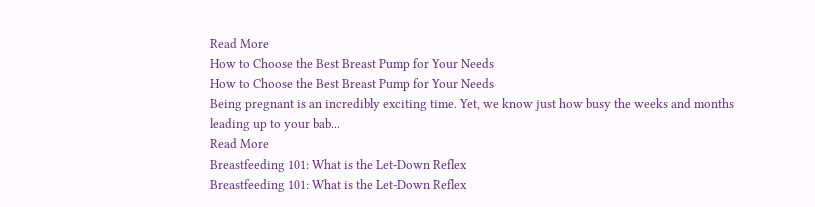Read More
How to Choose the Best Breast Pump for Your Needs
How to Choose the Best Breast Pump for Your Needs
Being pregnant is an incredibly exciting time. Yet, we know just how busy the weeks and months leading up to your bab...
Read More
Breastfeeding 101: What is the Let-Down Reflex
Breastfeeding 101: What is the Let-Down Reflex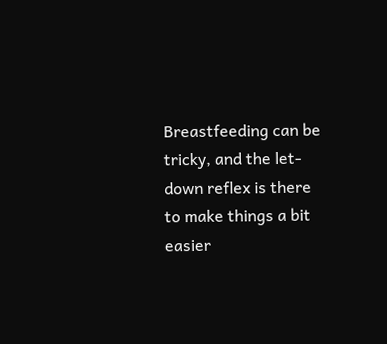Breastfeeding can be tricky, and the let-down reflex is there to make things a bit easier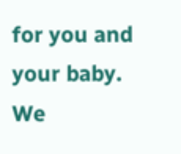for you and your baby. We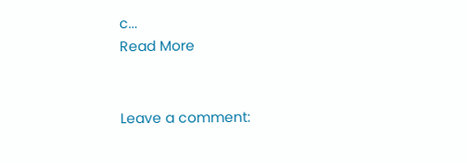c...
Read More


Leave a comment: